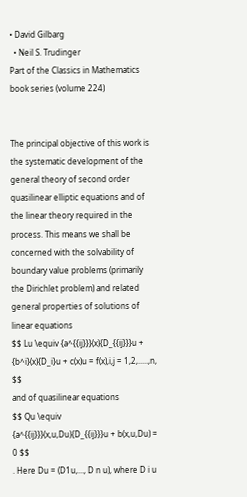• David Gilbarg
  • Neil S. Trudinger
Part of the Classics in Mathematics book series (volume 224)


The principal objective of this work is the systematic development of the general theory of second order quasilinear elliptic equations and of the linear theory required in the process. This means we shall be concerned with the solvability of boundary value problems (primarily the Dirichlet problem) and related general properties of solutions of linear equations
$$ Lu \equiv {a^{{ij}}}(x){D_{{ij}}}u + {b^i}(x){D_i}u + c(x)u = f(x),i,j = 1,2,.....,n, $$
and of quasilinear equations
$$ Qu \equiv {a^{{ij}}}(x,u,Du){D_{{ij}}}u + b(x,u,Du) = 0 $$
. Here Du = (D1u,..., D n u), where D i u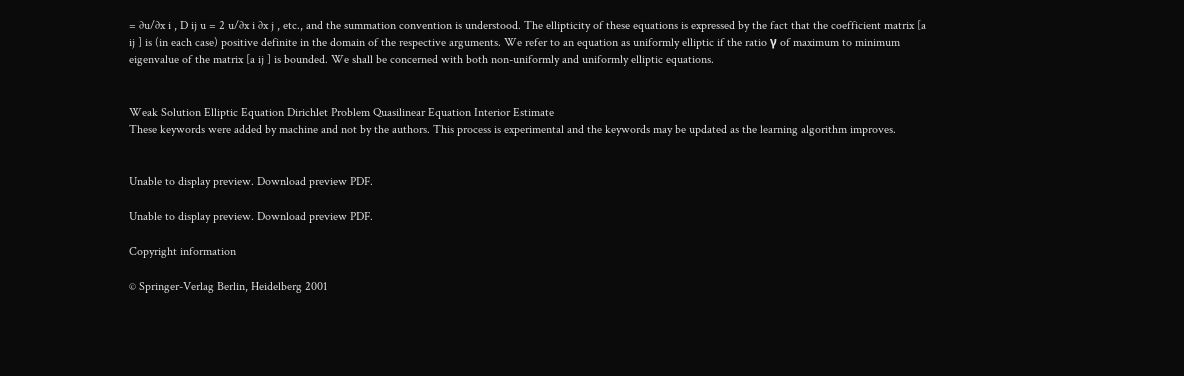= ∂u/∂x i , D ij u = 2 u/∂x i ∂x j , etc., and the summation convention is understood. The ellipticity of these equations is expressed by the fact that the coefficient matrix [a ij ] is (in each case) positive definite in the domain of the respective arguments. We refer to an equation as uniformly elliptic if the ratio γ of maximum to minimum eigenvalue of the matrix [a ij ] is bounded. We shall be concerned with both non-uniformly and uniformly elliptic equations.


Weak Solution Elliptic Equation Dirichlet Problem Quasilinear Equation Interior Estimate
These keywords were added by machine and not by the authors. This process is experimental and the keywords may be updated as the learning algorithm improves.


Unable to display preview. Download preview PDF.

Unable to display preview. Download preview PDF.

Copyright information

© Springer-Verlag Berlin, Heidelberg 2001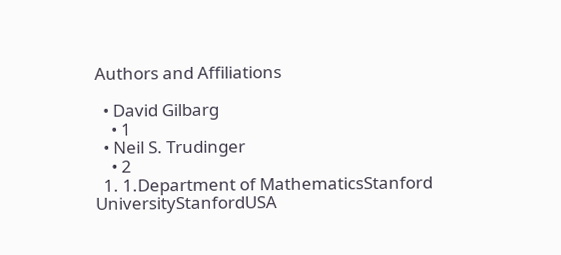Authors and Affiliations

  • David Gilbarg
    • 1
  • Neil S. Trudinger
    • 2
  1. 1.Department of MathematicsStanford UniversityStanfordUSA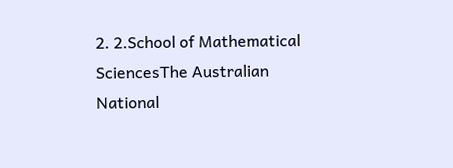2. 2.School of Mathematical SciencesThe Australian National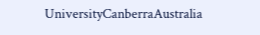UniversityCanberraAustralia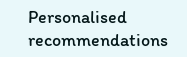Personalised recommendations